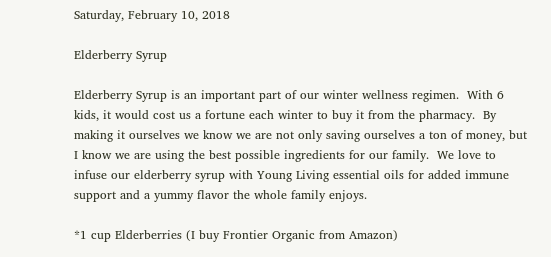Saturday, February 10, 2018

Elderberry Syrup

Elderberry Syrup is an important part of our winter wellness regimen.  With 6 kids, it would cost us a fortune each winter to buy it from the pharmacy.  By making it ourselves we know we are not only saving ourselves a ton of money, but I know we are using the best possible ingredients for our family.  We love to infuse our elderberry syrup with Young Living essential oils for added immune support and a yummy flavor the whole family enjoys.

*1 cup Elderberries (I buy Frontier Organic from Amazon)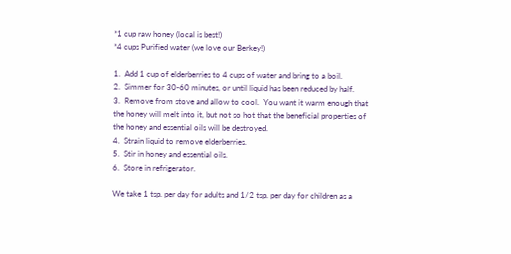*1 cup raw honey (local is best!)
*4 cups Purified water (we love our Berkey!)

1.  Add 1 cup of elderberries to 4 cups of water and bring to a boil.
2.  Simmer for 30-60 minutes, or until liquid has been reduced by half.
3.  Remove from stove and allow to cool.  You want it warm enough that the honey will melt into it, but not so hot that the beneficial properties of the honey and essential oils will be destroyed.
4.  Strain liquid to remove elderberries.
5.  Stir in honey and essential oils.
6.  Store in refrigerator.

We take 1 tsp. per day for adults and 1/2 tsp. per day for children as a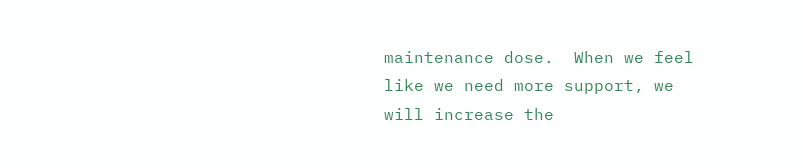maintenance dose.  When we feel like we need more support, we will increase the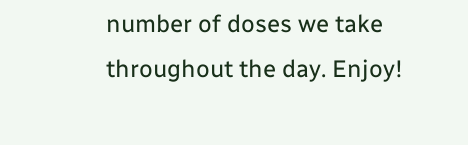number of doses we take throughout the day. Enjoy!